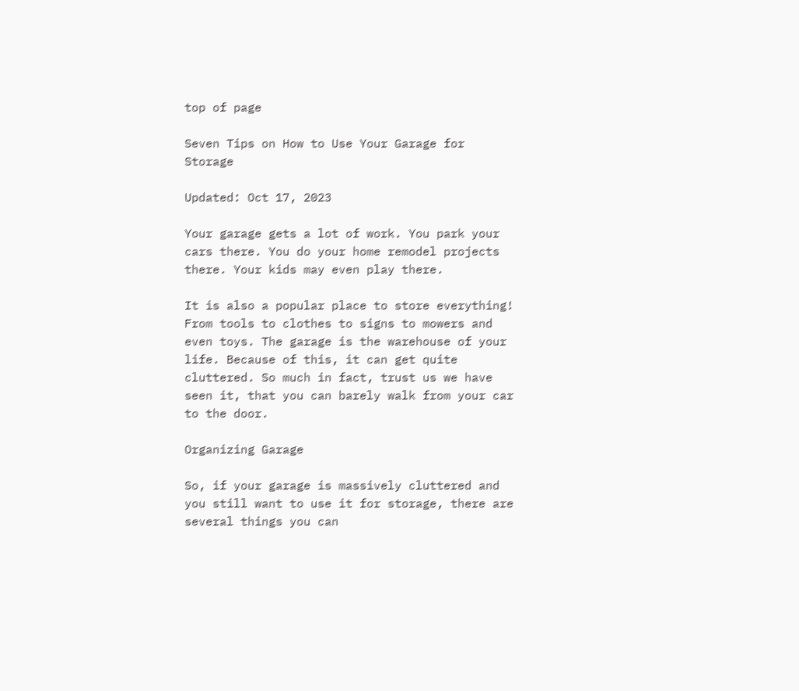top of page

Seven Tips on How to Use Your Garage for Storage

Updated: Oct 17, 2023

Your garage gets a lot of work. You park your cars there. You do your home remodel projects there. Your kids may even play there.

It is also a popular place to store everything! From tools to clothes to signs to mowers and even toys. The garage is the warehouse of your life. Because of this, it can get quite cluttered. So much in fact, trust us we have seen it, that you can barely walk from your car to the door.

Organizing Garage

So, if your garage is massively cluttered and you still want to use it for storage, there are several things you can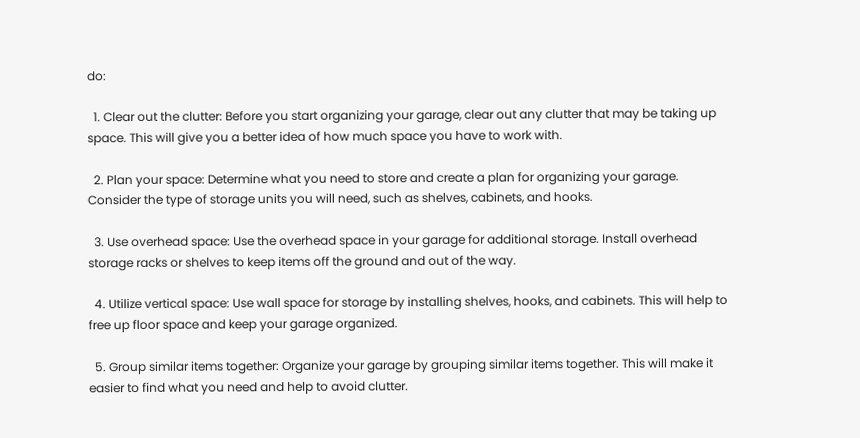do:

  1. Clear out the clutter: Before you start organizing your garage, clear out any clutter that may be taking up space. This will give you a better idea of how much space you have to work with.

  2. Plan your space: Determine what you need to store and create a plan for organizing your garage. Consider the type of storage units you will need, such as shelves, cabinets, and hooks.

  3. Use overhead space: Use the overhead space in your garage for additional storage. Install overhead storage racks or shelves to keep items off the ground and out of the way.

  4. Utilize vertical space: Use wall space for storage by installing shelves, hooks, and cabinets. This will help to free up floor space and keep your garage organized.

  5. Group similar items together: Organize your garage by grouping similar items together. This will make it easier to find what you need and help to avoid clutter.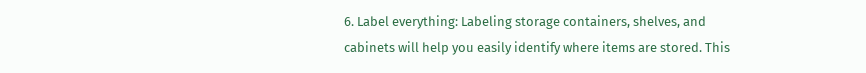6. Label everything: Labeling storage containers, shelves, and cabinets will help you easily identify where items are stored. This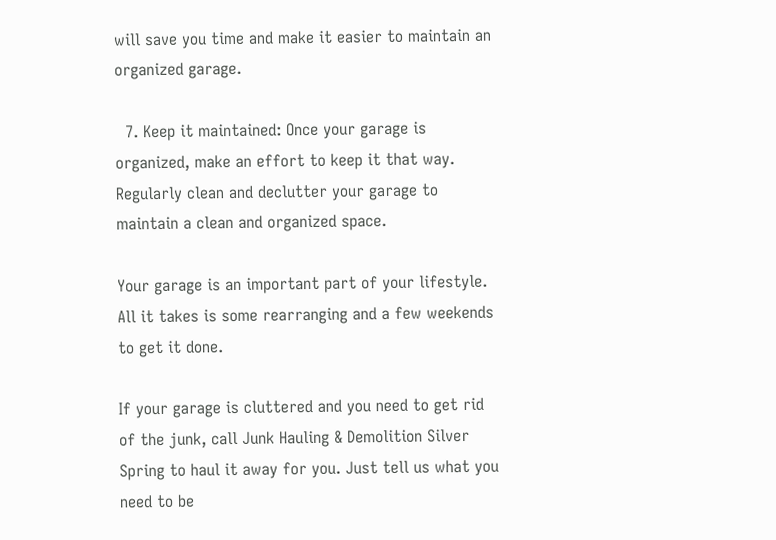will save you time and make it easier to maintain an organized garage.

  7. Keep it maintained: Once your garage is organized, make an effort to keep it that way. Regularly clean and declutter your garage to maintain a clean and organized space.

Your garage is an important part of your lifestyle. All it takes is some rearranging and a few weekends to get it done.

If your garage is cluttered and you need to get rid of the junk, call Junk Hauling & Demolition Silver Spring to haul it away for you. Just tell us what you need to be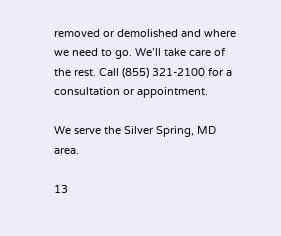removed or demolished and where we need to go. We’ll take care of the rest. Call (855) 321-2100 for a consultation or appointment.

We serve the Silver Spring, MD area.

13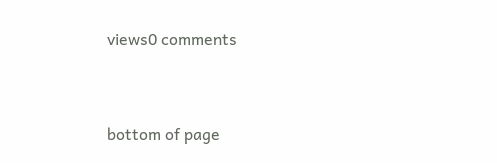views0 comments


bottom of page